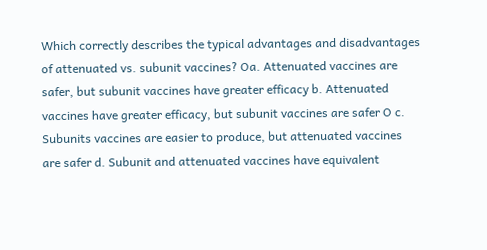Which correctly describes the typical advantages and disadvantages of attenuated vs. subunit vaccines? Oa. Attenuated vaccines are safer, but subunit vaccines have greater efficacy b. Attenuated vaccines have greater efficacy, but subunit vaccines are safer O c. Subunits vaccines are easier to produce, but attenuated vaccines are safer d. Subunit and attenuated vaccines have equivalent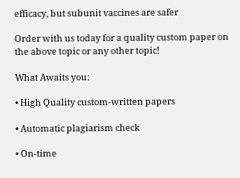efficacy, but subunit vaccines are safer

Order with us today for a quality custom paper on the above topic or any other topic!

What Awaits you:

• High Quality custom-written papers

• Automatic plagiarism check

• On-time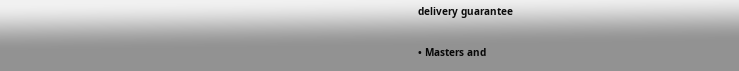delivery guarantee

• Masters and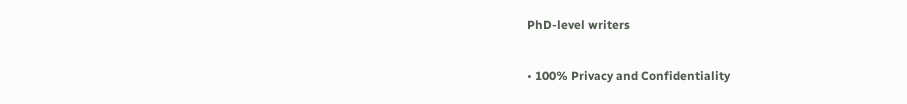PhD-level writers

• 100% Privacy and Confidentiality